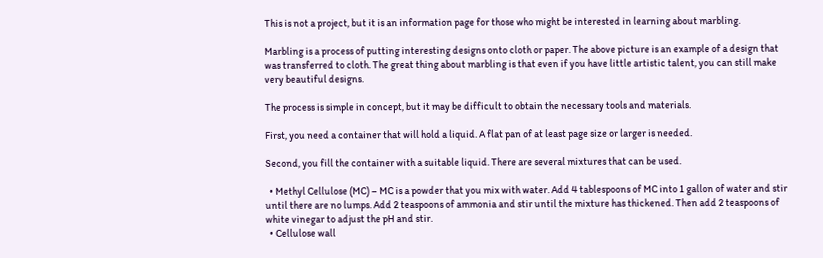This is not a project, but it is an information page for those who might be interested in learning about marbling.

Marbling is a process of putting interesting designs onto cloth or paper. The above picture is an example of a design that was transferred to cloth. The great thing about marbling is that even if you have little artistic talent, you can still make very beautiful designs.

The process is simple in concept, but it may be difficult to obtain the necessary tools and materials.

First, you need a container that will hold a liquid. A flat pan of at least page size or larger is needed.

Second, you fill the container with a suitable liquid. There are several mixtures that can be used.

  • Methyl Cellulose (MC) – MC is a powder that you mix with water. Add 4 tablespoons of MC into 1 gallon of water and stir until there are no lumps. Add 2 teaspoons of ammonia and stir until the mixture has thickened. Then add 2 teaspoons of white vinegar to adjust the pH and stir.
  • Cellulose wall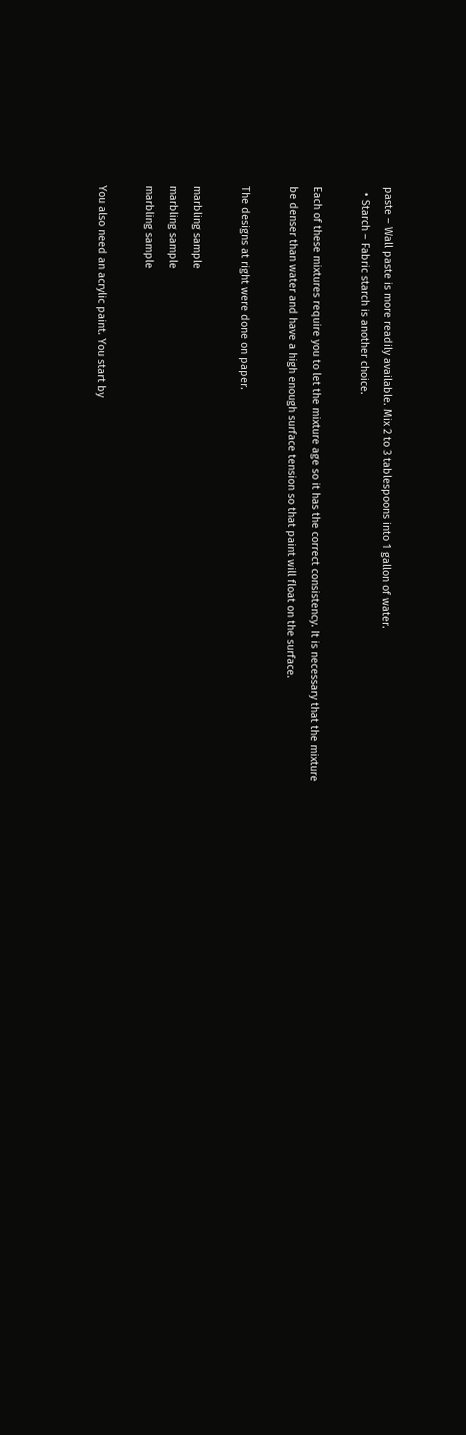paste – Wall paste is more readily available. Mix 2 to 3 tablespoons into 1 gallon of water.
  • Starch – Fabric starch is another choice.

Each of these mixtures require you to let the mixture age so it has the correct consistency. It is necessary that the mixture be denser than water and have a high enough surface tension so that paint will float on the surface.

The designs at right were done on paper.

marbling sample
marbling sample
marbling sample

You also need an acrylic paint. You start by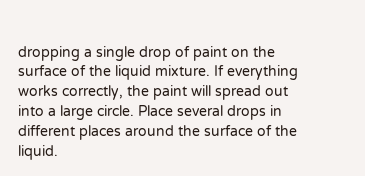dropping a single drop of paint on the surface of the liquid mixture. If everything works correctly, the paint will spread out into a large circle. Place several drops in different places around the surface of the liquid.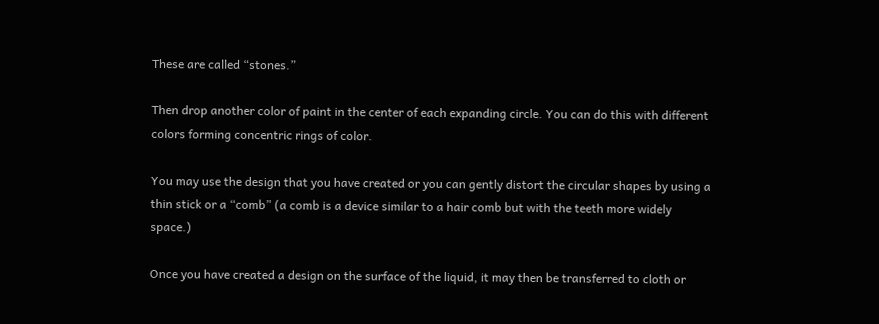These are called “stones.”

Then drop another color of paint in the center of each expanding circle. You can do this with different colors forming concentric rings of color.

You may use the design that you have created or you can gently distort the circular shapes by using a thin stick or a “comb” (a comb is a device similar to a hair comb but with the teeth more widely space.)

Once you have created a design on the surface of the liquid, it may then be transferred to cloth or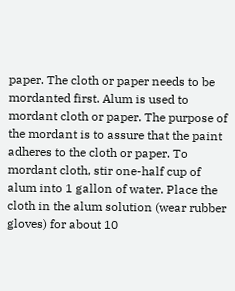paper. The cloth or paper needs to be mordanted first. Alum is used to mordant cloth or paper. The purpose of the mordant is to assure that the paint adheres to the cloth or paper. To mordant cloth, stir one-half cup of alum into 1 gallon of water. Place the cloth in the alum solution (wear rubber gloves) for about 10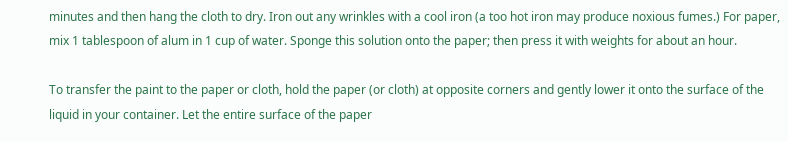minutes and then hang the cloth to dry. Iron out any wrinkles with a cool iron (a too hot iron may produce noxious fumes.) For paper, mix 1 tablespoon of alum in 1 cup of water. Sponge this solution onto the paper; then press it with weights for about an hour.

To transfer the paint to the paper or cloth, hold the paper (or cloth) at opposite corners and gently lower it onto the surface of the liquid in your container. Let the entire surface of the paper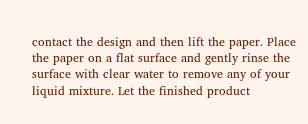contact the design and then lift the paper. Place the paper on a flat surface and gently rinse the surface with clear water to remove any of your liquid mixture. Let the finished product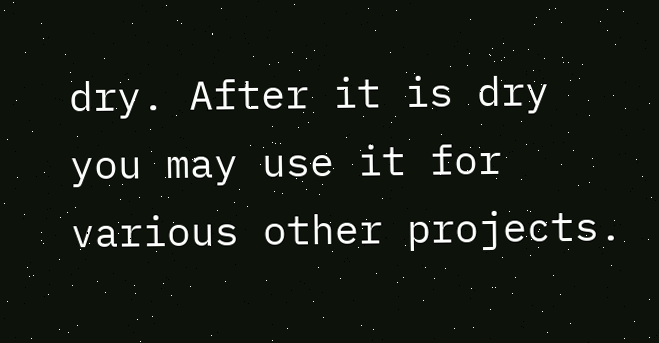dry. After it is dry you may use it for various other projects.